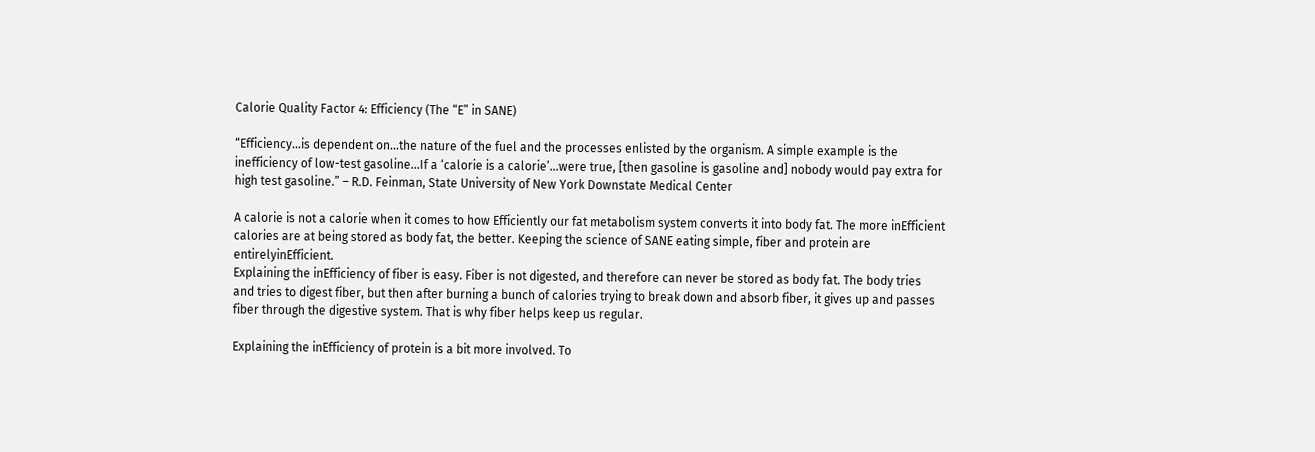Calorie Quality Factor 4: Efficiency (The “E” in SANE)

“Efficiency…is dependent on…the nature of the fuel and the processes enlisted by the organism. A simple example is the inefficiency of low-test gasoline…If a ‘calorie is a calorie’…were true, [then gasoline is gasoline and] nobody would pay extra for high test gasoline.” – R.D. Feinman, State University of New York Downstate Medical Center

A calorie is not a calorie when it comes to how Efficiently our fat metabolism system converts it into body fat. The more inEfficient calories are at being stored as body fat, the better. Keeping the science of SANE eating simple, fiber and protein are entirelyinEfficient.
Explaining the inEfficiency of fiber is easy. Fiber is not digested, and therefore can never be stored as body fat. The body tries and tries to digest fiber, but then after burning a bunch of calories trying to break down and absorb fiber, it gives up and passes fiber through the digestive system. That is why fiber helps keep us regular.

Explaining the inEfficiency of protein is a bit more involved. To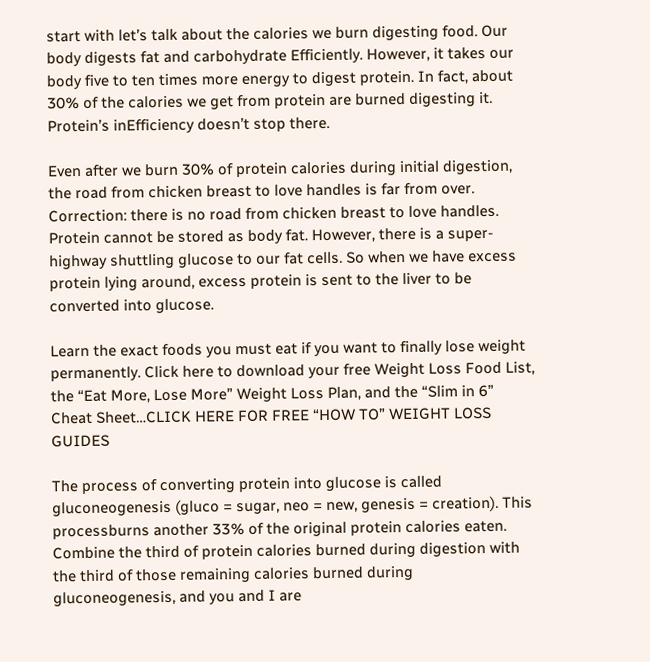start with let’s talk about the calories we burn digesting food. Our body digests fat and carbohydrate Efficiently. However, it takes our body five to ten times more energy to digest protein. In fact, about 30% of the calories we get from protein are burned digesting it. Protein’s inEfficiency doesn’t stop there.

Even after we burn 30% of protein calories during initial digestion, the road from chicken breast to love handles is far from over. Correction: there is no road from chicken breast to love handles. Protein cannot be stored as body fat. However, there is a super-highway shuttling glucose to our fat cells. So when we have excess protein lying around, excess protein is sent to the liver to be converted into glucose.

Learn the exact foods you must eat if you want to finally lose weight permanently. Click here to download your free Weight Loss Food List, the “Eat More, Lose More” Weight Loss Plan, and the “Slim in 6” Cheat Sheet…CLICK HERE FOR FREE “HOW TO” WEIGHT LOSS GUIDES

The process of converting protein into glucose is called gluconeogenesis (gluco = sugar, neo = new, genesis = creation). This processburns another 33% of the original protein calories eaten. Combine the third of protein calories burned during digestion with the third of those remaining calories burned during gluconeogenesis, and you and I are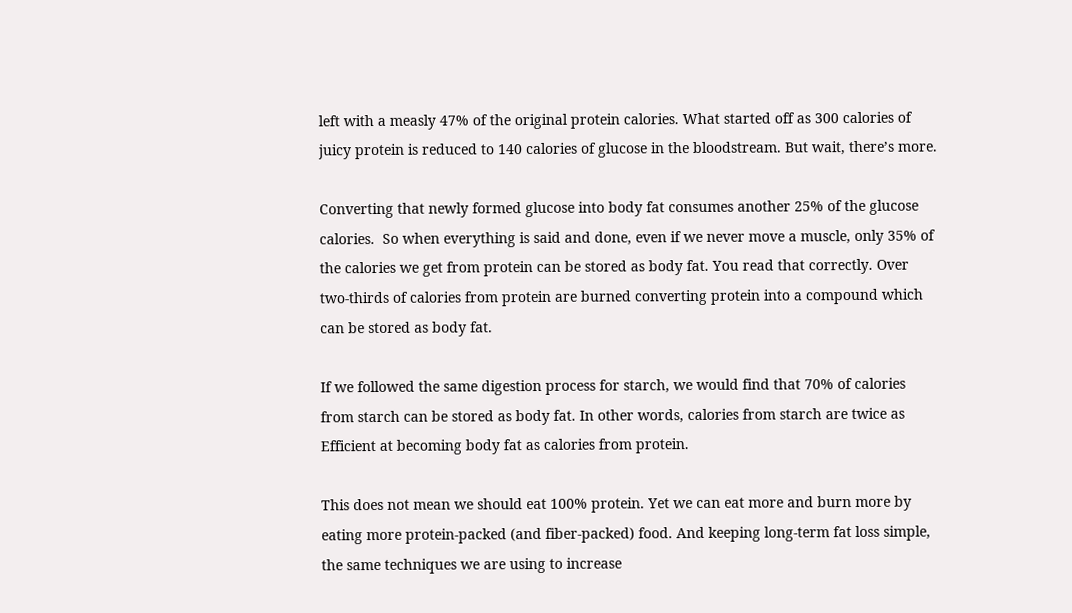left with a measly 47% of the original protein calories. What started off as 300 calories of juicy protein is reduced to 140 calories of glucose in the bloodstream. But wait, there’s more.

Converting that newly formed glucose into body fat consumes another 25% of the glucose calories.  So when everything is said and done, even if we never move a muscle, only 35% of the calories we get from protein can be stored as body fat. You read that correctly. Over two-thirds of calories from protein are burned converting protein into a compound which can be stored as body fat.

If we followed the same digestion process for starch, we would find that 70% of calories from starch can be stored as body fat. In other words, calories from starch are twice as Efficient at becoming body fat as calories from protein.

This does not mean we should eat 100% protein. Yet we can eat more and burn more by eating more protein-packed (and fiber-packed) food. And keeping long-term fat loss simple, the same techniques we are using to increase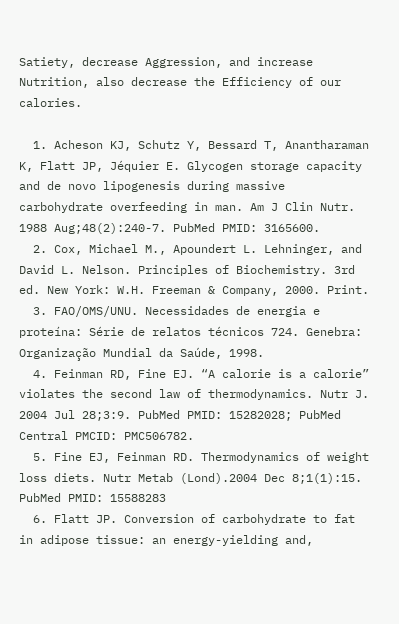Satiety, decrease Aggression, and increase Nutrition, also decrease the Efficiency of our calories.

  1. Acheson KJ, Schutz Y, Bessard T, Anantharaman K, Flatt JP, Jéquier E. Glycogen storage capacity and de novo lipogenesis during massive carbohydrate overfeeding in man. Am J Clin Nutr. 1988 Aug;48(2):240-7. PubMed PMID: 3165600.
  2. Cox, Michael M., Apoundert L. Lehninger, and David L. Nelson. Principles of Biochemistry. 3rd ed. New York: W.H. Freeman & Company, 2000. Print.
  3. FAO/OMS/UNU. Necessidades de energia e proteína: Série de relatos técnicos 724. Genebra: Organização Mundial da Saúde, 1998.
  4. Feinman RD, Fine EJ. “A calorie is a calorie” violates the second law of thermodynamics. Nutr J. 2004 Jul 28;3:9. PubMed PMID: 15282028; PubMed Central PMCID: PMC506782.
  5. Fine EJ, Feinman RD. Thermodynamics of weight loss diets. Nutr Metab (Lond).2004 Dec 8;1(1):15. PubMed PMID: 15588283
  6. Flatt JP. Conversion of carbohydrate to fat in adipose tissue: an energy-yielding and,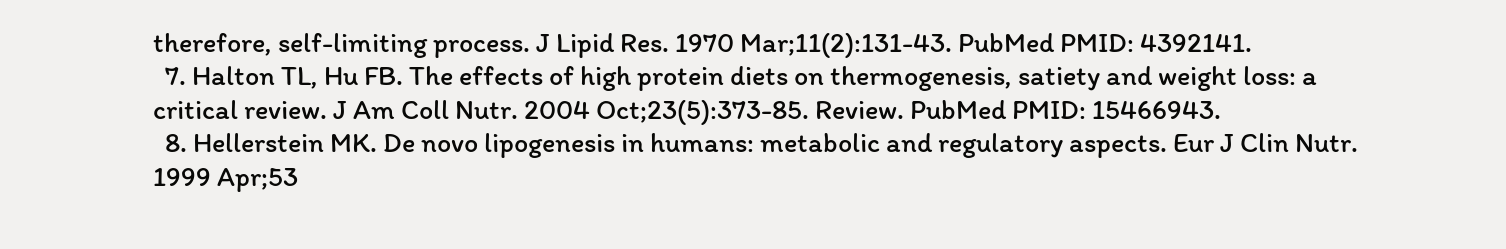therefore, self-limiting process. J Lipid Res. 1970 Mar;11(2):131-43. PubMed PMID: 4392141.
  7. Halton TL, Hu FB. The effects of high protein diets on thermogenesis, satiety and weight loss: a critical review. J Am Coll Nutr. 2004 Oct;23(5):373-85. Review. PubMed PMID: 15466943.
  8. Hellerstein MK. De novo lipogenesis in humans: metabolic and regulatory aspects. Eur J Clin Nutr. 1999 Apr;53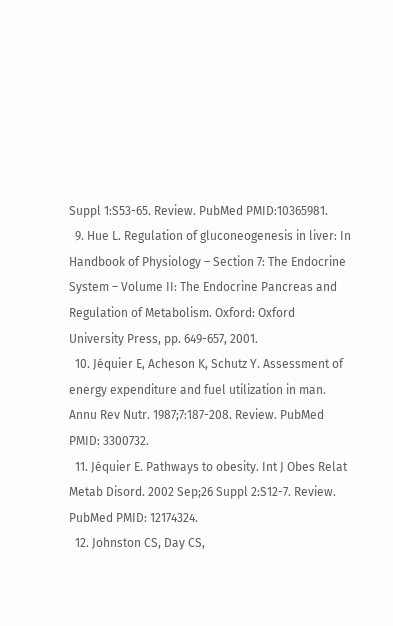Suppl 1:S53-65. Review. PubMed PMID:10365981.
  9. Hue L. Regulation of gluconeogenesis in liver: In Handbook of Physiology – Section 7: The Endocrine System – Volume II: The Endocrine Pancreas and Regulation of Metabolism. Oxford: Oxford University Press, pp. 649-657, 2001.
  10. Jéquier E, Acheson K, Schutz Y. Assessment of energy expenditure and fuel utilization in man. Annu Rev Nutr. 1987;7:187-208. Review. PubMed PMID: 3300732.
  11. Jéquier E. Pathways to obesity. Int J Obes Relat Metab Disord. 2002 Sep;26 Suppl 2:S12-7. Review. PubMed PMID: 12174324.
  12. Johnston CS, Day CS,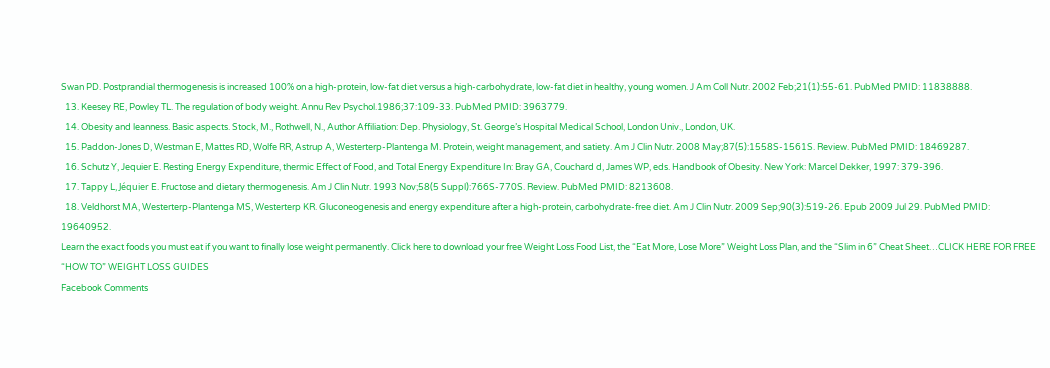Swan PD. Postprandial thermogenesis is increased 100% on a high-protein, low-fat diet versus a high-carbohydrate, low-fat diet in healthy, young women. J Am Coll Nutr. 2002 Feb;21(1):55-61. PubMed PMID: 11838888.
  13. Keesey RE, Powley TL. The regulation of body weight. Annu Rev Psychol.1986;37:109-33. PubMed PMID: 3963779.
  14. Obesity and leanness. Basic aspects. Stock, M., Rothwell, N., Author Affiliation: Dep. Physiology, St. George’s Hospital Medical School, London Univ., London, UK.
  15. Paddon-Jones D, Westman E, Mattes RD, Wolfe RR, Astrup A, Westerterp-Plantenga M. Protein, weight management, and satiety. Am J Clin Nutr. 2008 May;87(5):1558S-1561S. Review. PubMed PMID: 18469287.
  16. Schutz Y, Jequier E. Resting Energy Expenditure, thermic Effect of Food, and Total Energy Expenditure In: Bray GA, Couchard d, James WP, eds. Handbook of Obesity. New York: Marcel Dekker, 1997: 379-396.
  17. Tappy L, Jéquier E. Fructose and dietary thermogenesis. Am J Clin Nutr. 1993 Nov;58(5 Suppl):766S-770S. Review. PubMed PMID: 8213608.
  18. Veldhorst MA, Westerterp-Plantenga MS, Westerterp KR. Gluconeogenesis and energy expenditure after a high-protein, carbohydrate-free diet. Am J Clin Nutr. 2009 Sep;90(3):519-26. Epub 2009 Jul 29. PubMed PMID: 19640952.
Learn the exact foods you must eat if you want to finally lose weight permanently. Click here to download your free Weight Loss Food List, the “Eat More, Lose More” Weight Loss Plan, and the “Slim in 6” Cheat Sheet…CLICK HERE FOR FREE “HOW TO” WEIGHT LOSS GUIDES
Facebook Comments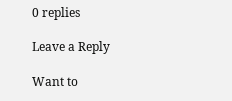0 replies

Leave a Reply

Want to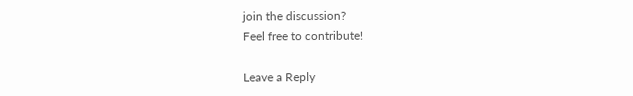join the discussion?
Feel free to contribute!

Leave a Reply